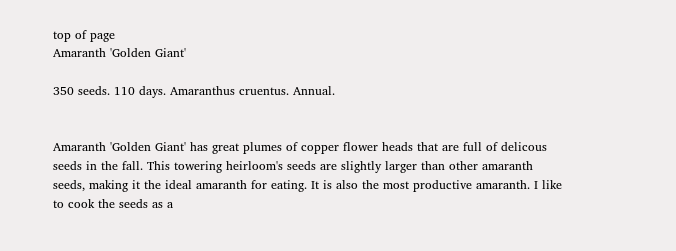top of page
Amaranth 'Golden Giant'

350 seeds. 110 days. Amaranthus cruentus. Annual.


Amaranth 'Golden Giant' has great plumes of copper flower heads that are full of delicous seeds in the fall. This towering heirloom's seeds are slightly larger than other amaranth seeds, making it the ideal amaranth for eating. It is also the most productive amaranth. I like to cook the seeds as a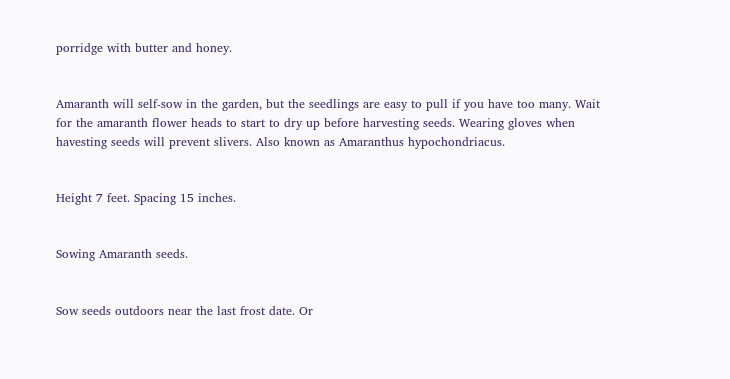porridge with butter and honey.


Amaranth will self-sow in the garden, but the seedlings are easy to pull if you have too many. Wait for the amaranth flower heads to start to dry up before harvesting seeds. Wearing gloves when havesting seeds will prevent slivers. Also known as Amaranthus hypochondriacus.


Height 7 feet. Spacing 15 inches.


Sowing Amaranth seeds.


Sow seeds outdoors near the last frost date. Or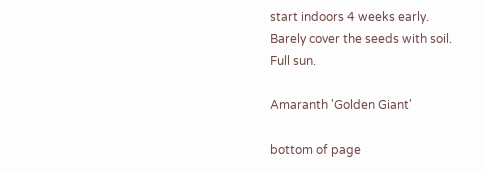start indoors 4 weeks early. Barely cover the seeds with soil. Full sun.

Amaranth 'Golden Giant'

bottom of page